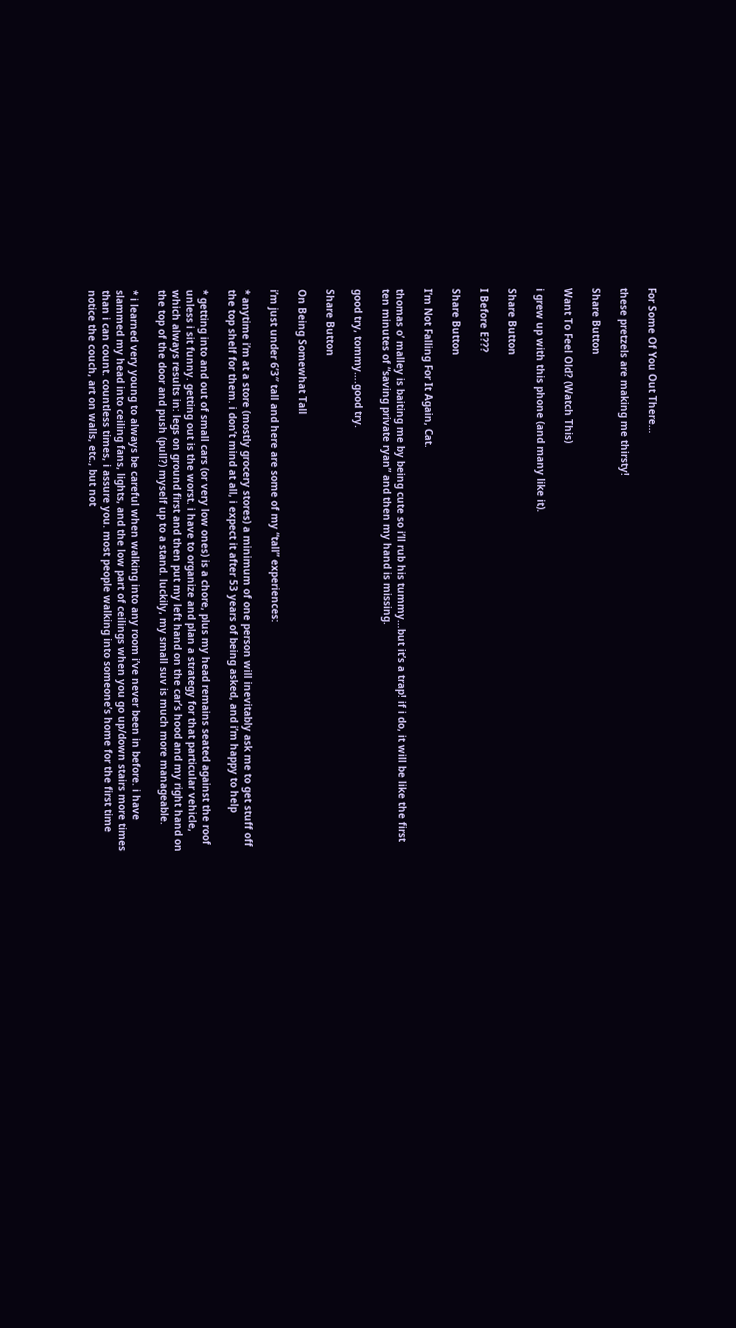For Some Of You Out There…

these pretzels are making me thirsty!

Share Button

Want To Feel Old? (Watch This)

i grew up with this phone (and many like it).

Share Button

I Before E???

Share Button

I’m Not Falling For It Again, Cat.

thomas o’ malley is baiting me by being cute so i’ll rub his tummy…but it’s a trap! if i do, it will be like the first ten minutes of “saving private ryan” and then my hand is missing.

good try, tommy….good try.

Share Button

On Being Somewhat Tall

i’m just under 6’3″ tall and here are some of my “tall” experiences:

* anytime i’m at a store (mostly grocery stores) a minimum of one person will inevitably ask me to get stuff off the top shelf for them. i don’t mind at all, i expect it after 53 years of being asked, and i’m happy to help

* getting into and out of small cars (or very low ones) is a chore, plus my head remains seated against the roof unless i sit funny. getting out is the worst. i have to organize and plan a strategy for that particular vehicle, which always results in: legs on ground first and then put my left hand on the car’s hood and my right hand on the top of the door and push (pull?) myself up to a stand. luckily, my small suv is much more manageable.

* i learned very young to always be careful when walking into any room i’ve never been in before. i have slammed my head into ceiling fans, lights, and the low part of ceilings when you go up/down stairs more times than i can count. countless times, i assure you. most people walking into someone’s home for the first time notice the couch, art on walls, etc., but not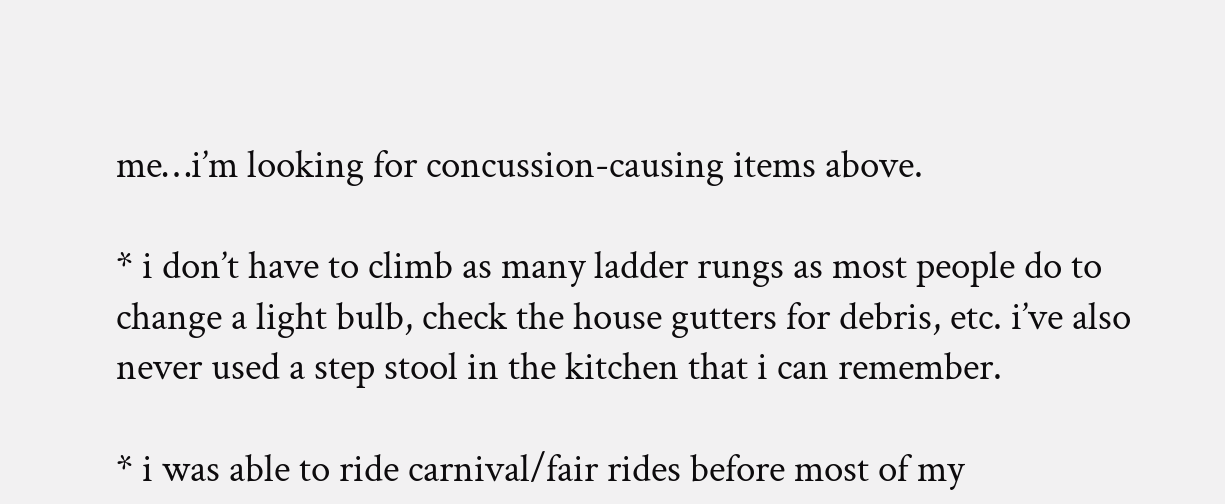me…i’m looking for concussion-causing items above.

* i don’t have to climb as many ladder rungs as most people do to change a light bulb, check the house gutters for debris, etc. i’ve also never used a step stool in the kitchen that i can remember.

* i was able to ride carnival/fair rides before most of my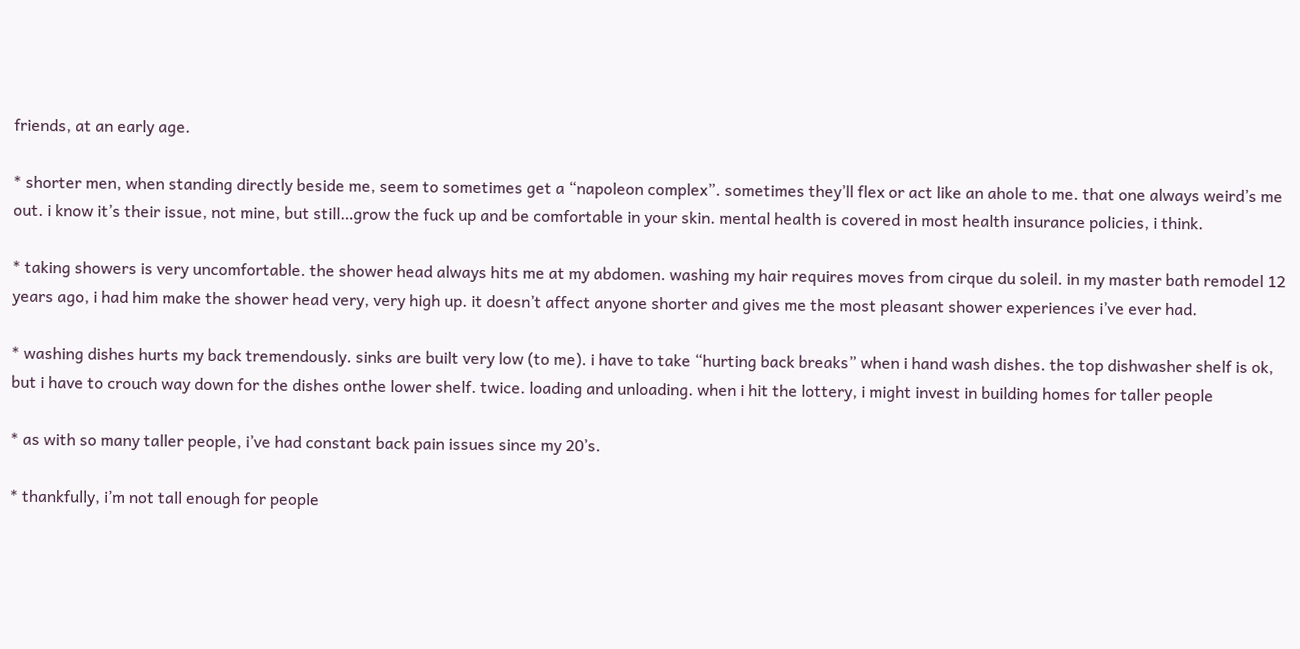friends, at an early age.

* shorter men, when standing directly beside me, seem to sometimes get a “napoleon complex”. sometimes they’ll flex or act like an ahole to me. that one always weird’s me out. i know it’s their issue, not mine, but still…grow the fuck up and be comfortable in your skin. mental health is covered in most health insurance policies, i think.

* taking showers is very uncomfortable. the shower head always hits me at my abdomen. washing my hair requires moves from cirque du soleil. in my master bath remodel 12 years ago, i had him make the shower head very, very high up. it doesn’t affect anyone shorter and gives me the most pleasant shower experiences i’ve ever had.

* washing dishes hurts my back tremendously. sinks are built very low (to me). i have to take “hurting back breaks” when i hand wash dishes. the top dishwasher shelf is ok, but i have to crouch way down for the dishes onthe lower shelf. twice. loading and unloading. when i hit the lottery, i might invest in building homes for taller people

* as with so many taller people, i’ve had constant back pain issues since my 20’s.

* thankfully, i’m not tall enough for people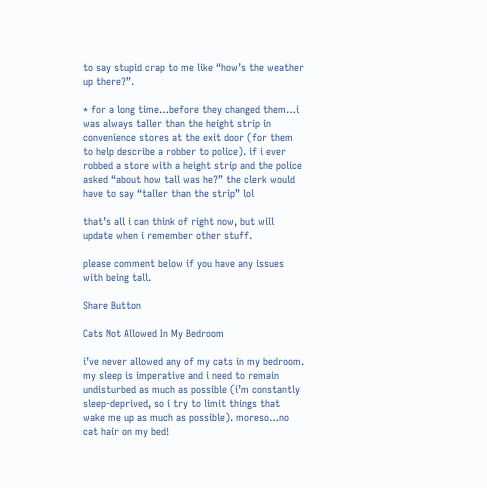to say stupid crap to me like “how’s the weather up there?”.

* for a long time…before they changed them…i was always taller than the height strip in convenience stores at the exit door (for them to help describe a robber to police). if i ever robbed a store with a height strip and the police asked “about how tall was he?” the clerk would have to say “taller than the strip” lol

that’s all i can think of right now, but will update when i remember other stuff.

please comment below if you have any issues with being tall.

Share Button

Cats Not Allowed In My Bedroom

i’ve never allowed any of my cats in my bedroom. my sleep is imperative and i need to remain undisturbed as much as possible (i’m constantly sleep-deprived, so i try to limit things that wake me up as much as possible). moreso…no cat hair on my bed!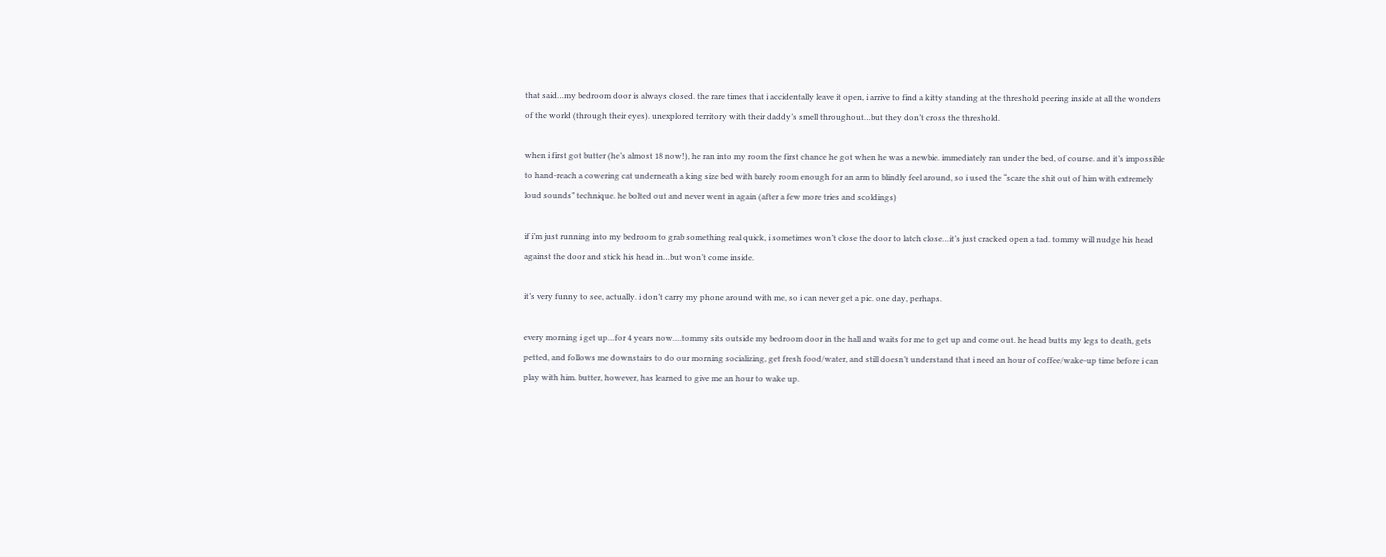that said…my bedroom door is always closed. the rare times that i accidentally leave it open, i arrive to find a kitty standing at the threshold peering inside at all the wonders of the world (through their eyes). unexplored territory with their daddy’s smell throughout…but they don’t cross the threshold.

when i first got butter (he’s almost 18 now!), he ran into my room the first chance he got when he was a newbie. immediately ran under the bed, of course. and it’s impossible to hand-reach a cowering cat underneath a king size bed with barely room enough for an arm to blindly feel around, so i used the “scare the shit out of him with extremely loud sounds” technique. he bolted out and never went in again (after a few more tries and scoldings)

if i’m just running into my bedroom to grab something real quick, i sometimes won’t close the door to latch close…it’s just cracked open a tad. tommy will nudge his head against the door and stick his head in…but won’t come inside.

it’s very funny to see, actually. i don’t carry my phone around with me, so i can never get a pic. one day, perhaps.

every morning i get up…for 4 years now….tommy sits outside my bedroom door in the hall and waits for me to get up and come out. he head butts my legs to death, gets petted, and follows me downstairs to do our morning socializing, get fresh food/water, and still doesn’t understand that i need an hour of coffee/wake-up time before i can play with him. butter, however, has learned to give me an hour to wake up.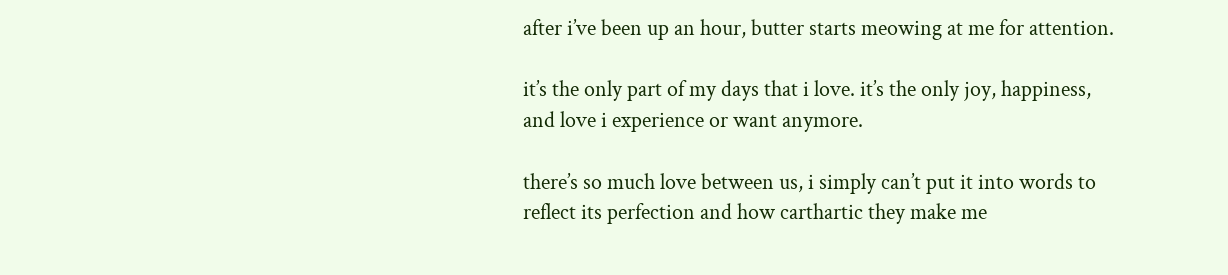after i’ve been up an hour, butter starts meowing at me for attention.

it’s the only part of my days that i love. it’s the only joy, happiness, and love i experience or want anymore.

there’s so much love between us, i simply can’t put it into words to reflect its perfection and how carthartic they make me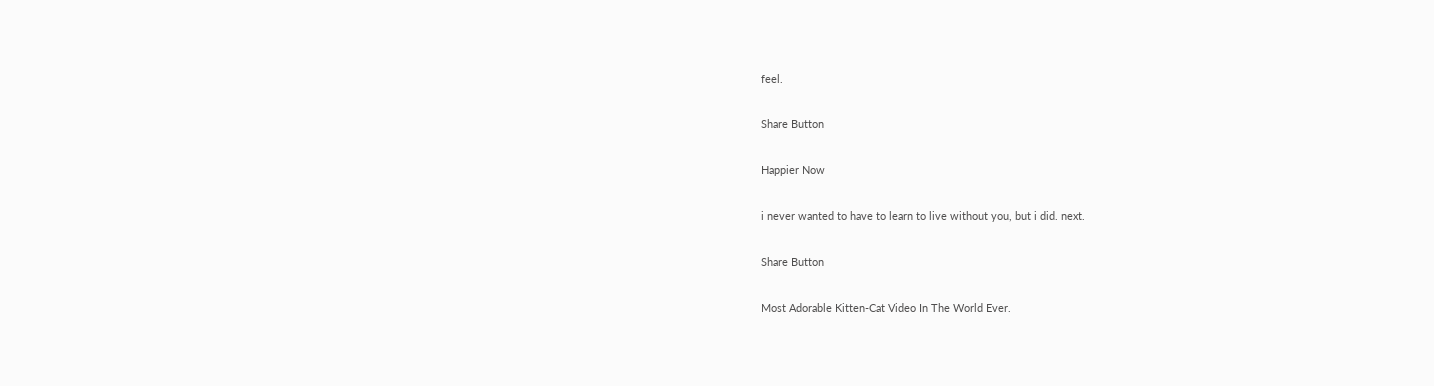feel.

Share Button

Happier Now

i never wanted to have to learn to live without you, but i did. next.

Share Button

Most Adorable Kitten-Cat Video In The World Ever.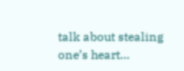talk about stealing one’s heart…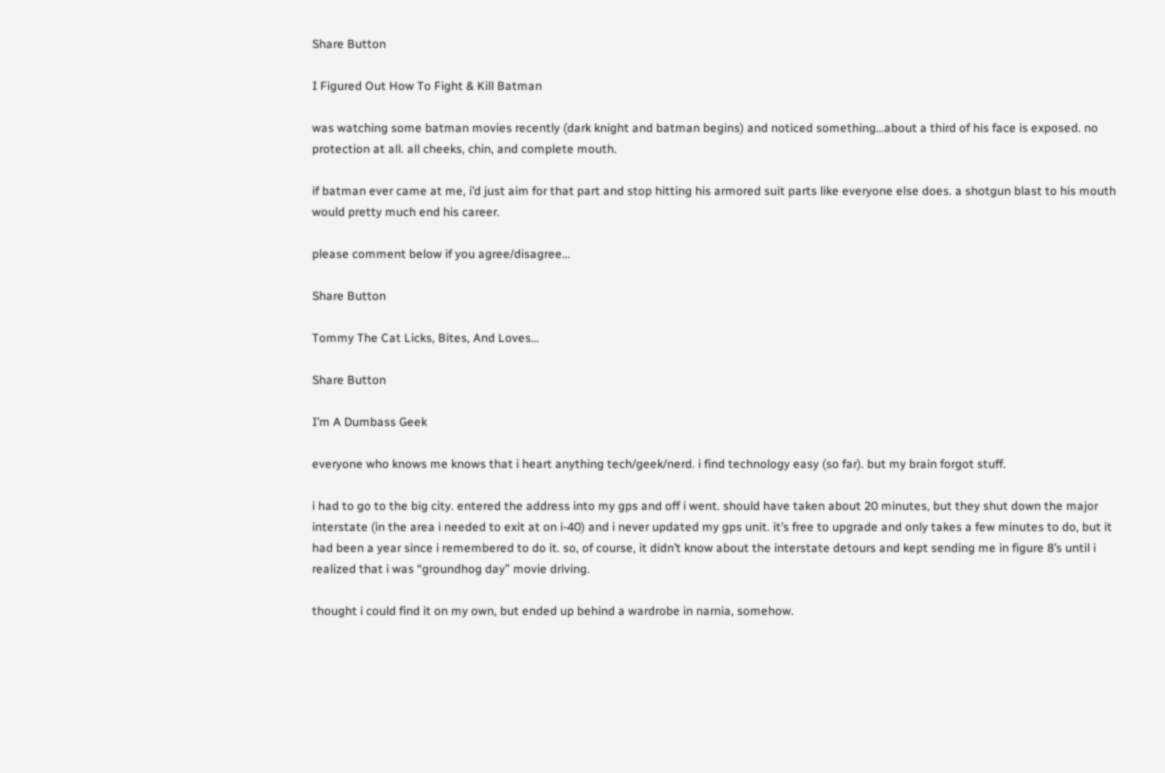Share Button

I Figured Out How To Fight & Kill Batman

was watching some batman movies recently (dark knight and batman begins) and noticed something…about a third of his face is exposed. no protection at all. all cheeks, chin, and complete mouth.

if batman ever came at me, i’d just aim for that part and stop hitting his armored suit parts like everyone else does. a shotgun blast to his mouth would pretty much end his career.

please comment below if you agree/disagree…

Share Button

Tommy The Cat Licks, Bites, And Loves…

Share Button

I’m A Dumbass Geek

everyone who knows me knows that i heart anything tech/geek/nerd. i find technology easy (so far). but my brain forgot stuff.

i had to go to the big city. entered the address into my gps and off i went. should have taken about 20 minutes, but they shut down the major interstate (in the area i needed to exit at on i-40) and i never updated my gps unit. it’s free to upgrade and only takes a few minutes to do, but it had been a year since i remembered to do it. so, of course, it didn’t know about the interstate detours and kept sending me in figure 8’s until i realized that i was “groundhog day” movie driving.

thought i could find it on my own, but ended up behind a wardrobe in narnia, somehow.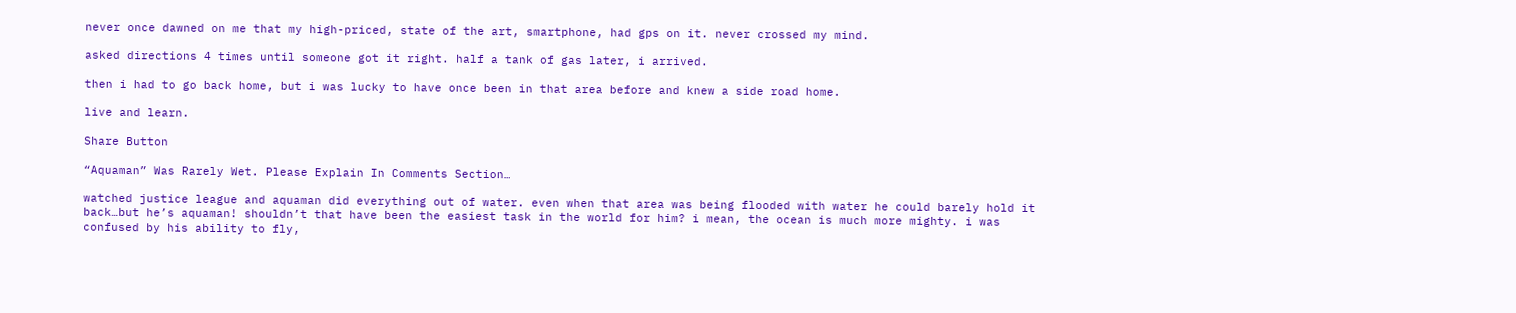never once dawned on me that my high-priced, state of the art, smartphone, had gps on it. never crossed my mind.

asked directions 4 times until someone got it right. half a tank of gas later, i arrived.

then i had to go back home, but i was lucky to have once been in that area before and knew a side road home.

live and learn.

Share Button

“Aquaman” Was Rarely Wet. Please Explain In Comments Section…

watched justice league and aquaman did everything out of water. even when that area was being flooded with water he could barely hold it back…but he’s aquaman! shouldn’t that have been the easiest task in the world for him? i mean, the ocean is much more mighty. i was confused by his ability to fly,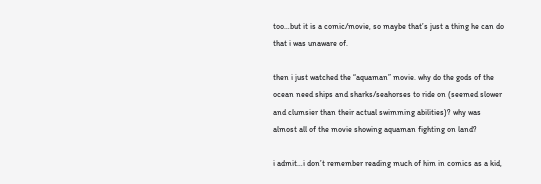too…but it is a comic/movie, so maybe that’s just a thing he can do that i was unaware of.

then i just watched the “aquaman” movie. why do the gods of the ocean need ships and sharks/seahorses to ride on (seemed slower and clumsier than their actual swimming abilities)? why was almost all of the movie showing aquaman fighting on land?

i admit…i don’t remember reading much of him in comics as a kid,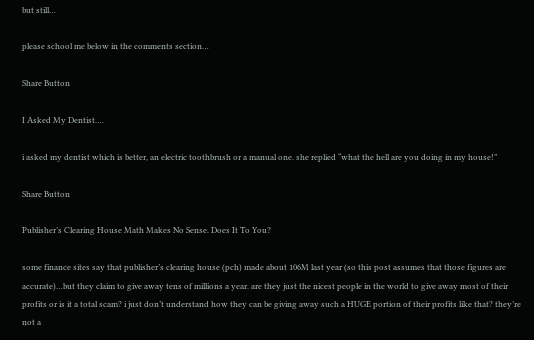but still…

please school me below in the comments section…

Share Button

I Asked My Dentist….

i asked my dentist which is better, an electric toothbrush or a manual one. she replied “what the hell are you doing in my house!”

Share Button

Publisher’s Clearing House Math Makes No Sense. Does It To You?

some finance sites say that publisher’s clearing house (pch) made about 106M last year (so this post assumes that those figures are accurate)…but they claim to give away tens of millions a year. are they just the nicest people in the world to give away most of their profits or is it a total scam? i just don’t understand how they can be giving away such a HUGE portion of their profits like that? they’re not a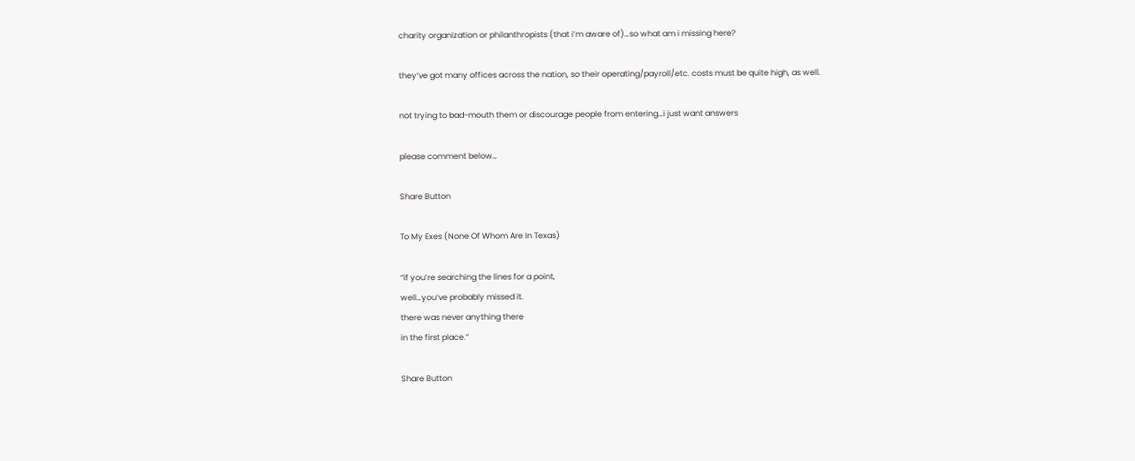charity organization or philanthropists (that i’m aware of)…so what am i missing here?

they’ve got many offices across the nation, so their operating/payroll/etc. costs must be quite high, as well.

not trying to bad-mouth them or discourage people from entering…i just want answers

please comment below…

Share Button

To My Exes (None Of Whom Are In Texas)

“if you’re searching the lines for a point,
well…you’ve probably missed it.
there was never anything there
in the first place.”

Share Button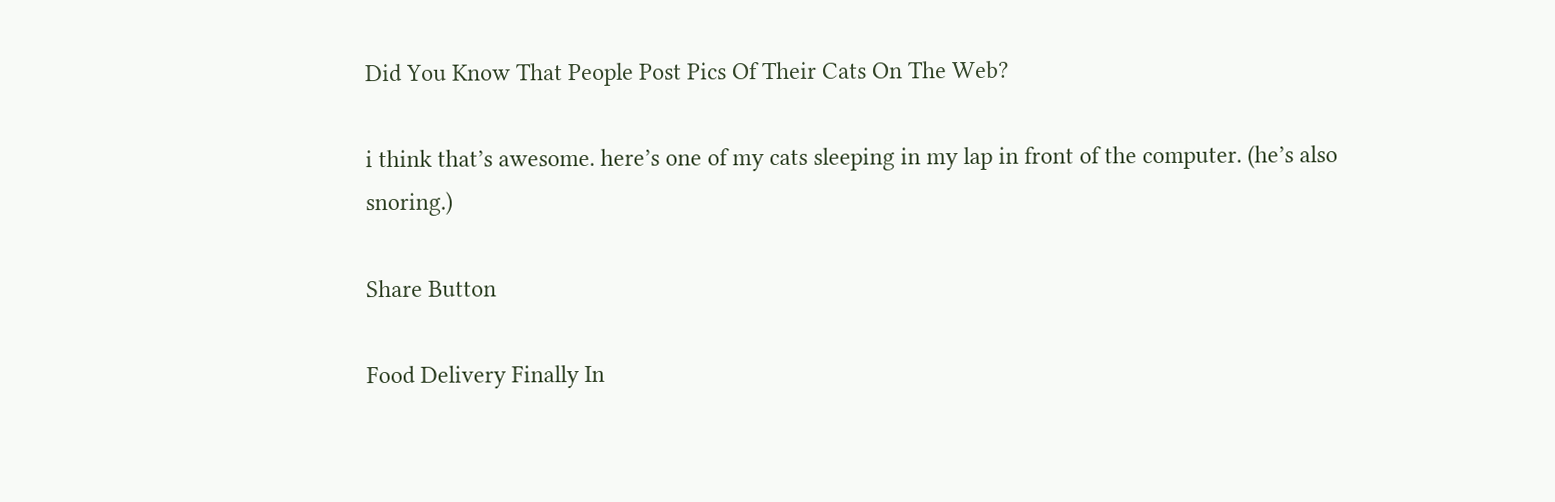Did You Know That People Post Pics Of Their Cats On The Web?

i think that’s awesome. here’s one of my cats sleeping in my lap in front of the computer. (he’s also snoring.)

Share Button

Food Delivery Finally In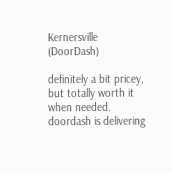Kernersville (DoorDash)

definitely a bit pricey, but totally worth it when needed. doordash is delivering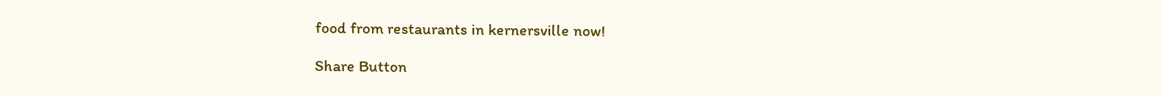food from restaurants in kernersville now!

Share Button